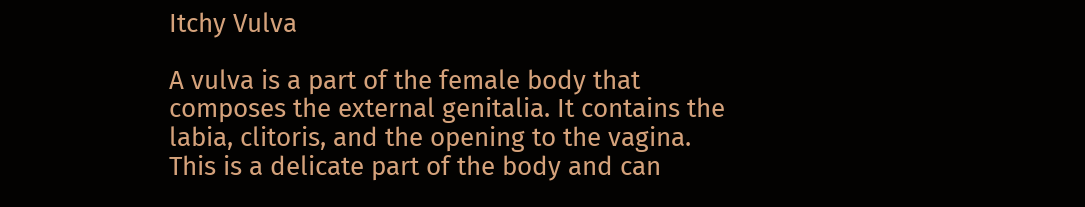Itchy Vulva

A vulva is a part of the female body that composes the external genitalia. It contains the labia, clitoris, and the opening to the vagina. This is a delicate part of the body and can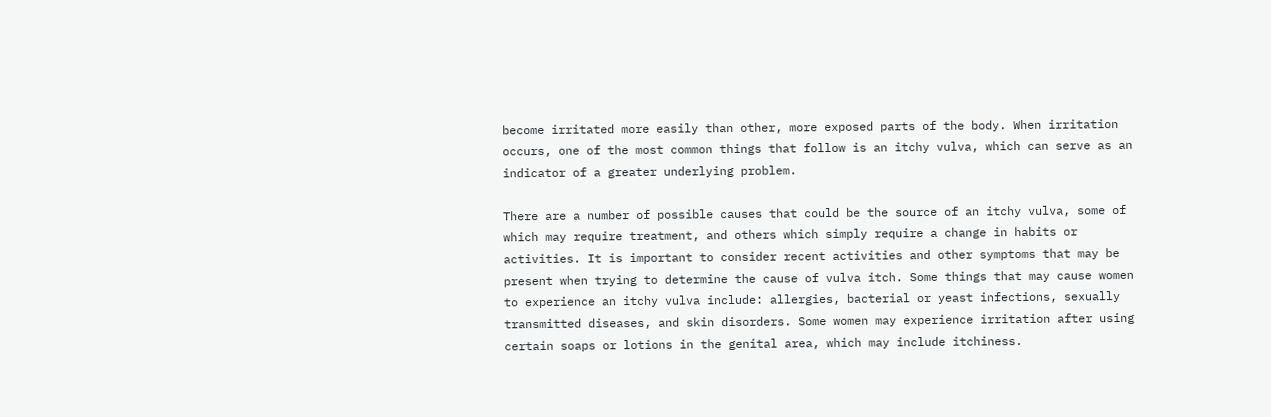become irritated more easily than other, more exposed parts of the body. When irritation occurs, one of the most common things that follow is an itchy vulva, which can serve as an indicator of a greater underlying problem.

There are a number of possible causes that could be the source of an itchy vulva, some of which may require treatment, and others which simply require a change in habits or activities. It is important to consider recent activities and other symptoms that may be present when trying to determine the cause of vulva itch. Some things that may cause women to experience an itchy vulva include: allergies, bacterial or yeast infections, sexually transmitted diseases, and skin disorders. Some women may experience irritation after using certain soaps or lotions in the genital area, which may include itchiness.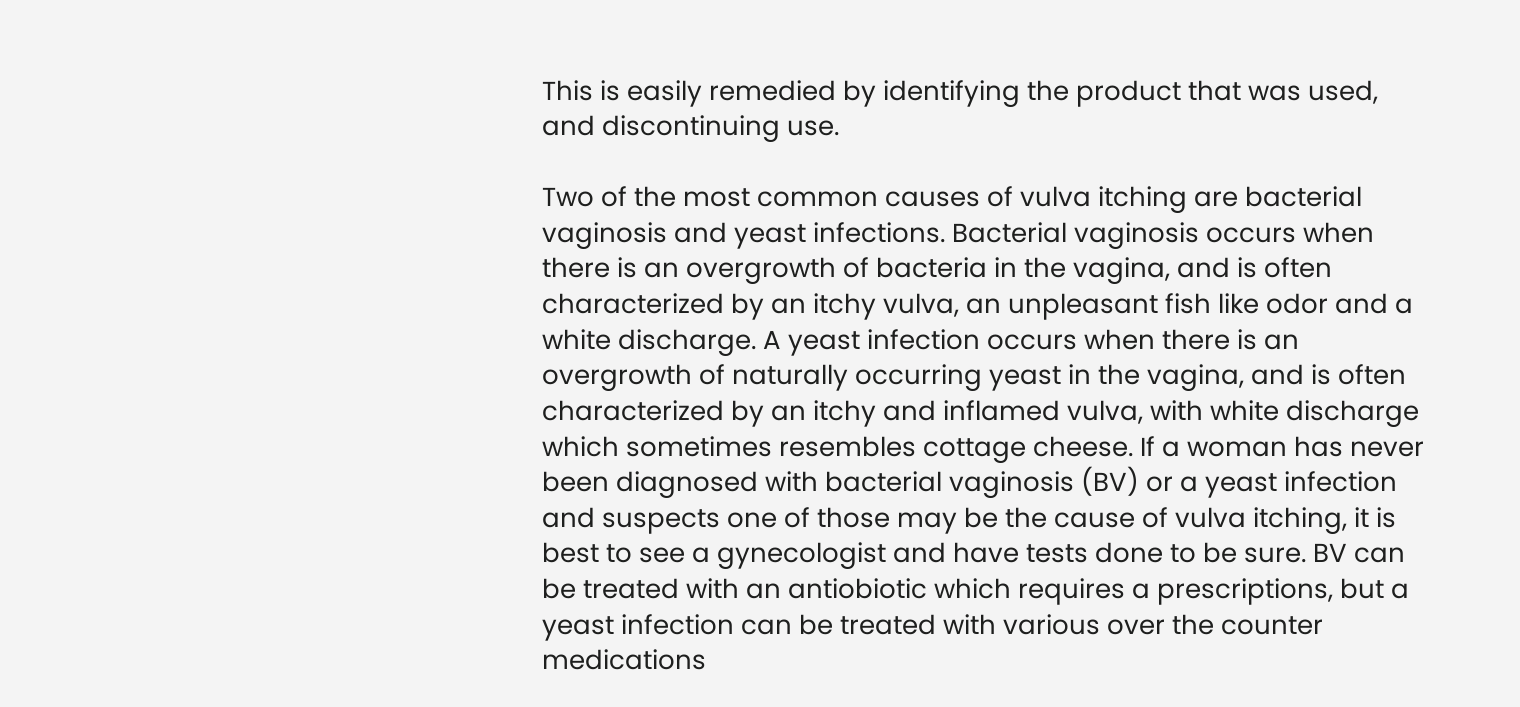This is easily remedied by identifying the product that was used, and discontinuing use.

Two of the most common causes of vulva itching are bacterial vaginosis and yeast infections. Bacterial vaginosis occurs when there is an overgrowth of bacteria in the vagina, and is often characterized by an itchy vulva, an unpleasant fish like odor and a white discharge. A yeast infection occurs when there is an overgrowth of naturally occurring yeast in the vagina, and is often characterized by an itchy and inflamed vulva, with white discharge which sometimes resembles cottage cheese. If a woman has never been diagnosed with bacterial vaginosis (BV) or a yeast infection and suspects one of those may be the cause of vulva itching, it is best to see a gynecologist and have tests done to be sure. BV can be treated with an antiobiotic which requires a prescriptions, but a yeast infection can be treated with various over the counter medications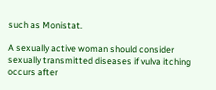such as Monistat.

A sexually active woman should consider sexually transmitted diseases if vulva itching occurs after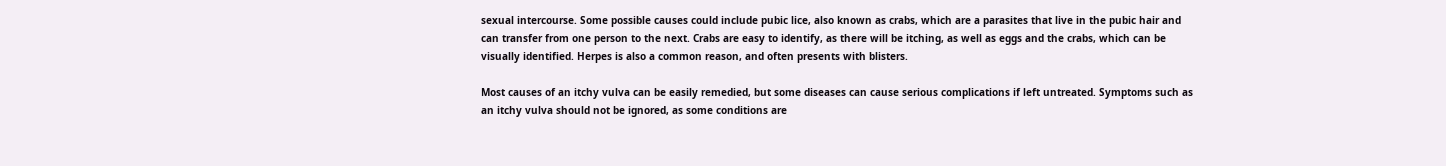sexual intercourse. Some possible causes could include pubic lice, also known as crabs, which are a parasites that live in the pubic hair and can transfer from one person to the next. Crabs are easy to identify, as there will be itching, as well as eggs and the crabs, which can be visually identified. Herpes is also a common reason, and often presents with blisters.

Most causes of an itchy vulva can be easily remedied, but some diseases can cause serious complications if left untreated. Symptoms such as an itchy vulva should not be ignored, as some conditions are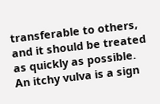transferable to others, and it should be treated as quickly as possible. An itchy vulva is a sign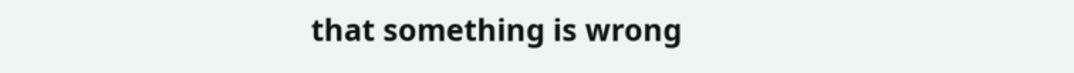that something is wrong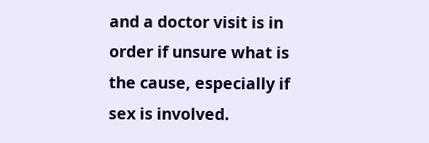and a doctor visit is in order if unsure what is the cause, especially if sex is involved.